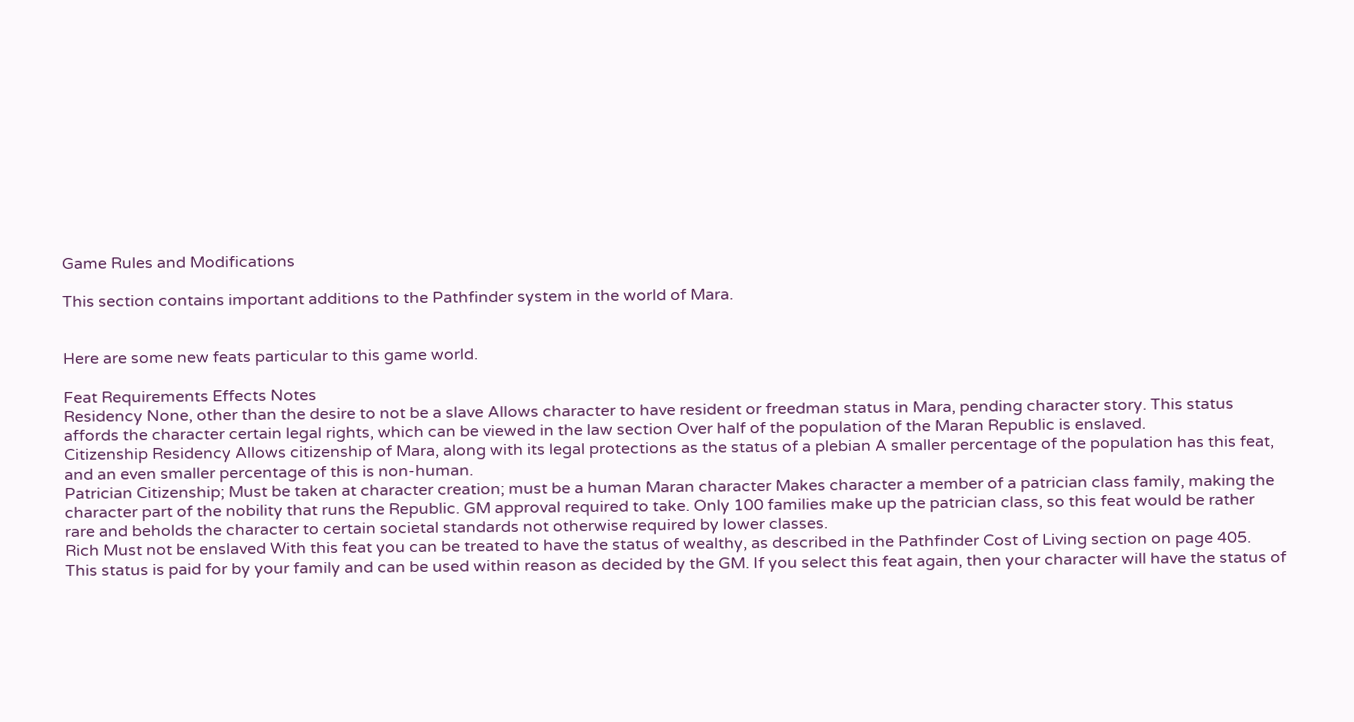Game Rules and Modifications

This section contains important additions to the Pathfinder system in the world of Mara.


Here are some new feats particular to this game world.

Feat Requirements Effects Notes
Residency None, other than the desire to not be a slave Allows character to have resident or freedman status in Mara, pending character story. This status affords the character certain legal rights, which can be viewed in the law section Over half of the population of the Maran Republic is enslaved.
Citizenship Residency Allows citizenship of Mara, along with its legal protections as the status of a plebian A smaller percentage of the population has this feat, and an even smaller percentage of this is non-human.
Patrician Citizenship; Must be taken at character creation; must be a human Maran character Makes character a member of a patrician class family, making the character part of the nobility that runs the Republic. GM approval required to take. Only 100 families make up the patrician class, so this feat would be rather rare and beholds the character to certain societal standards not otherwise required by lower classes.
Rich Must not be enslaved With this feat you can be treated to have the status of wealthy, as described in the Pathfinder Cost of Living section on page 405. This status is paid for by your family and can be used within reason as decided by the GM. If you select this feat again, then your character will have the status of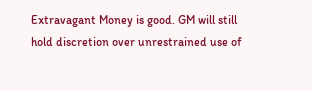Extravagant Money is good. GM will still hold discretion over unrestrained use of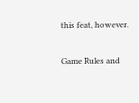this feat, however.

Game Rules and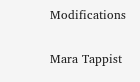Modifications

Mara Tappist